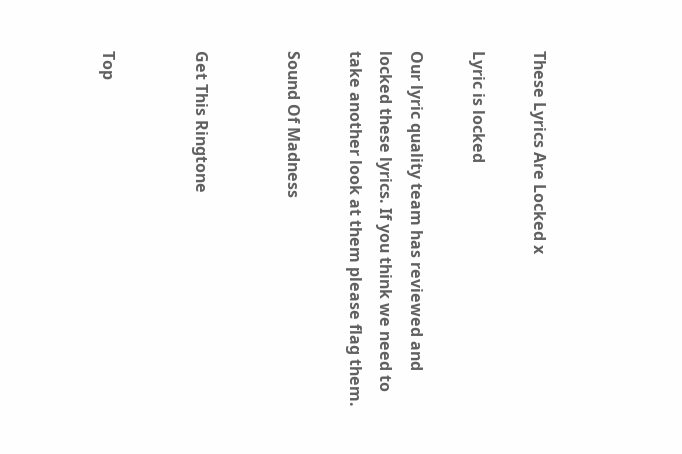These Lyrics Are Locked x

Lyric is locked

Our lyric quality team has reviewed and locked these lyrics. If you think we need to take another look at them please flag them.

Sound Of Madness


Get This Ringtone


Top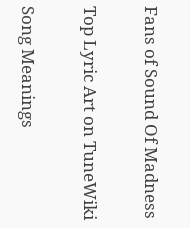Fans of Sound Of Madness

Top Lyric Art on TuneWiki

Song Meanings